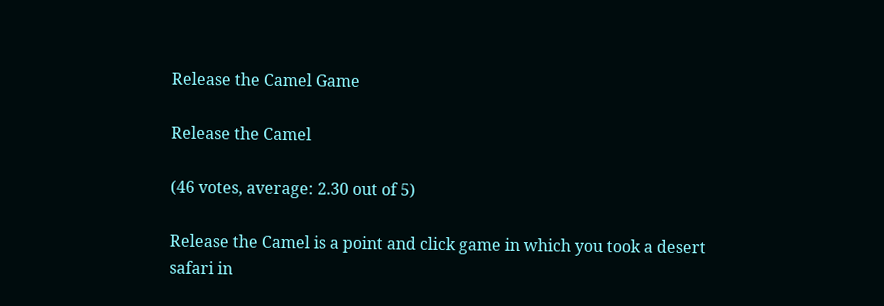Release the Camel Game

Release the Camel

(46 votes, average: 2.30 out of 5)

Release the Camel is a point and click game in which you took a desert safari in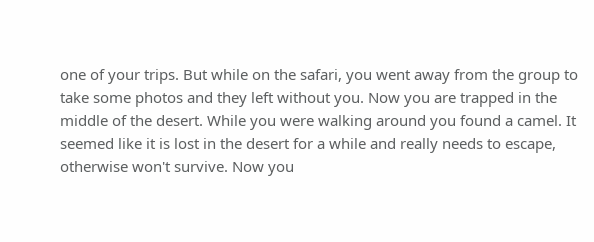one of your trips. But while on the safari, you went away from the group to take some photos and they left without you. Now you are trapped in the middle of the desert. While you were walking around you found a camel. It seemed like it is lost in the desert for a while and really needs to escape, otherwise won't survive. Now you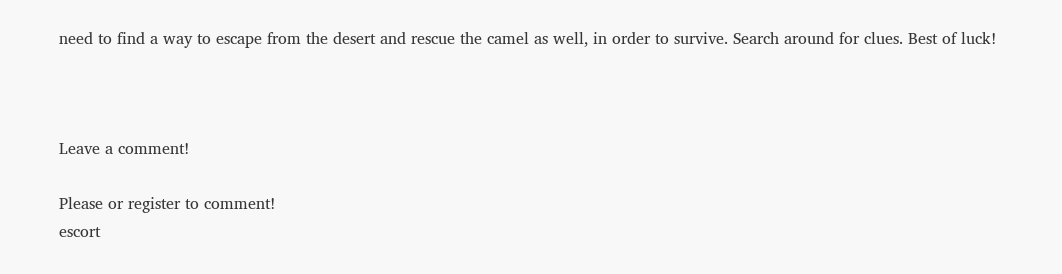need to find a way to escape from the desert and rescue the camel as well, in order to survive. Search around for clues. Best of luck!



Leave a comment!

Please or register to comment!
escort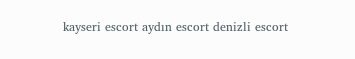kayseri escort aydın escort denizli escort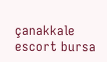çanakkale escort bursa